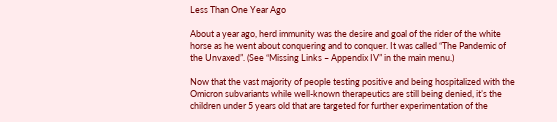Less Than One Year Ago

About a year ago, herd immunity was the desire and goal of the rider of the white horse as he went about conquering and to conquer. It was called “The Pandemic of the Unvaxed”. (See “Missing Links – Appendix IV” in the main menu.)

Now that the vast majority of people testing positive and being hospitalized with the Omicron subvariants while well-known therapeutics are still being denied, it’s the children under 5 years old that are targeted for further experimentation of the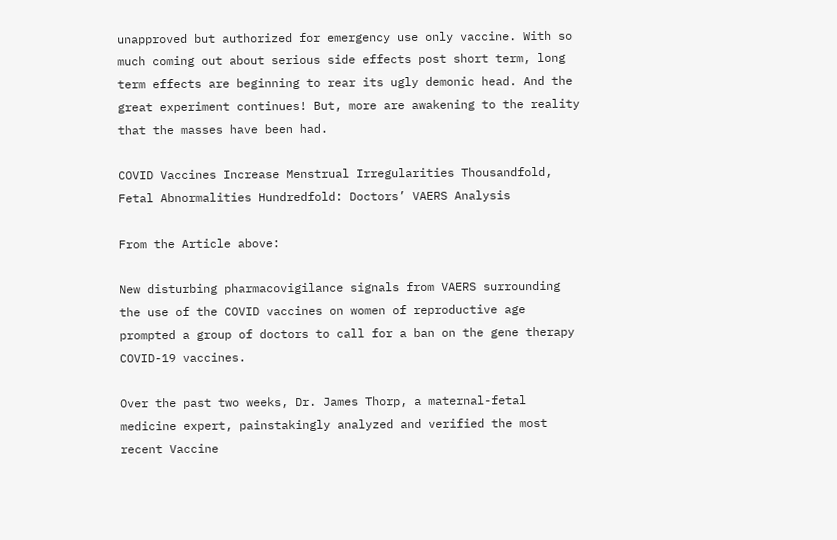unapproved but authorized for emergency use only vaccine. With so much coming out about serious side effects post short term, long term effects are beginning to rear its ugly demonic head. And the great experiment continues! But, more are awakening to the reality that the masses have been had.

COVID Vaccines Increase Menstrual Irregularities Thousandfold, Fetal Abnormalities Hundredfold: Doctors’ VAERS Analysis

From the Article above:

New disturbing pharmacovigilance signals from VAERS surrounding the use of the COVID vaccines on women of reproductive age prompted a group of doctors to call for a ban on the gene therapy COVID-19 vaccines.

Over the past two weeks, Dr. James Thorp, a maternal-fetal medicine expert, painstakingly analyzed and verified the most recent Vaccine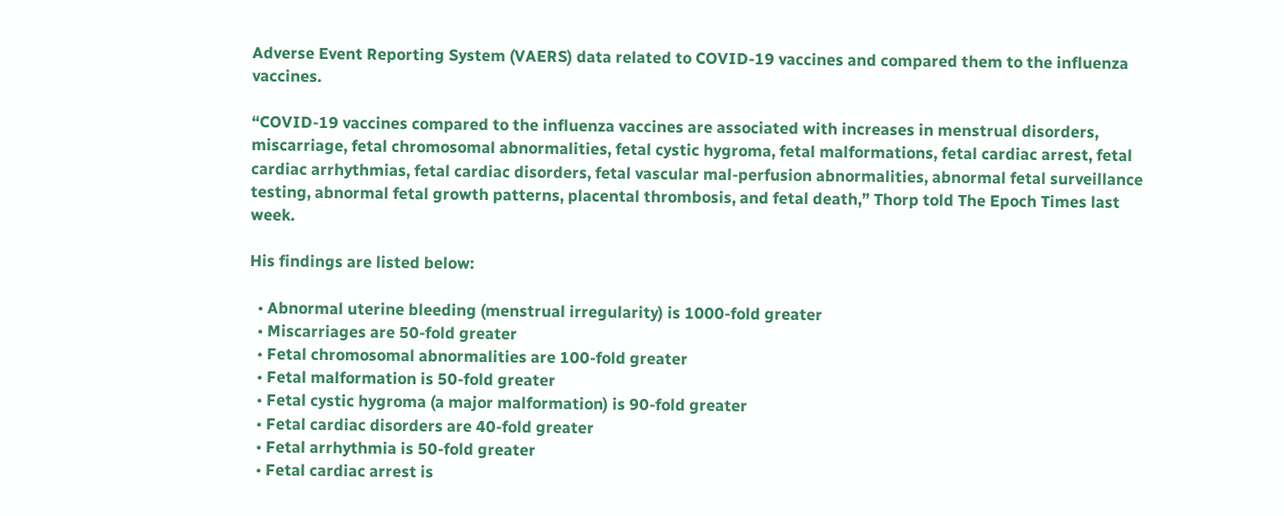Adverse Event Reporting System (VAERS) data related to COVID-19 vaccines and compared them to the influenza vaccines.

“COVID-19 vaccines compared to the influenza vaccines are associated with increases in menstrual disorders, miscarriage, fetal chromosomal abnormalities, fetal cystic hygroma, fetal malformations, fetal cardiac arrest, fetal cardiac arrhythmias, fetal cardiac disorders, fetal vascular mal-perfusion abnormalities, abnormal fetal surveillance testing, abnormal fetal growth patterns, placental thrombosis, and fetal death,” Thorp told The Epoch Times last week.

His findings are listed below:

  • Abnormal uterine bleeding (menstrual irregularity) is 1000-fold greater
  • Miscarriages are 50-fold greater
  • Fetal chromosomal abnormalities are 100-fold greater
  • Fetal malformation is 50-fold greater
  • Fetal cystic hygroma (a major malformation) is 90-fold greater
  • Fetal cardiac disorders are 40-fold greater
  • Fetal arrhythmia is 50-fold greater
  • Fetal cardiac arrest is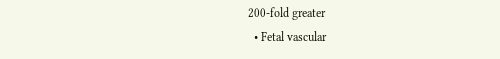200-fold greater
  • Fetal vascular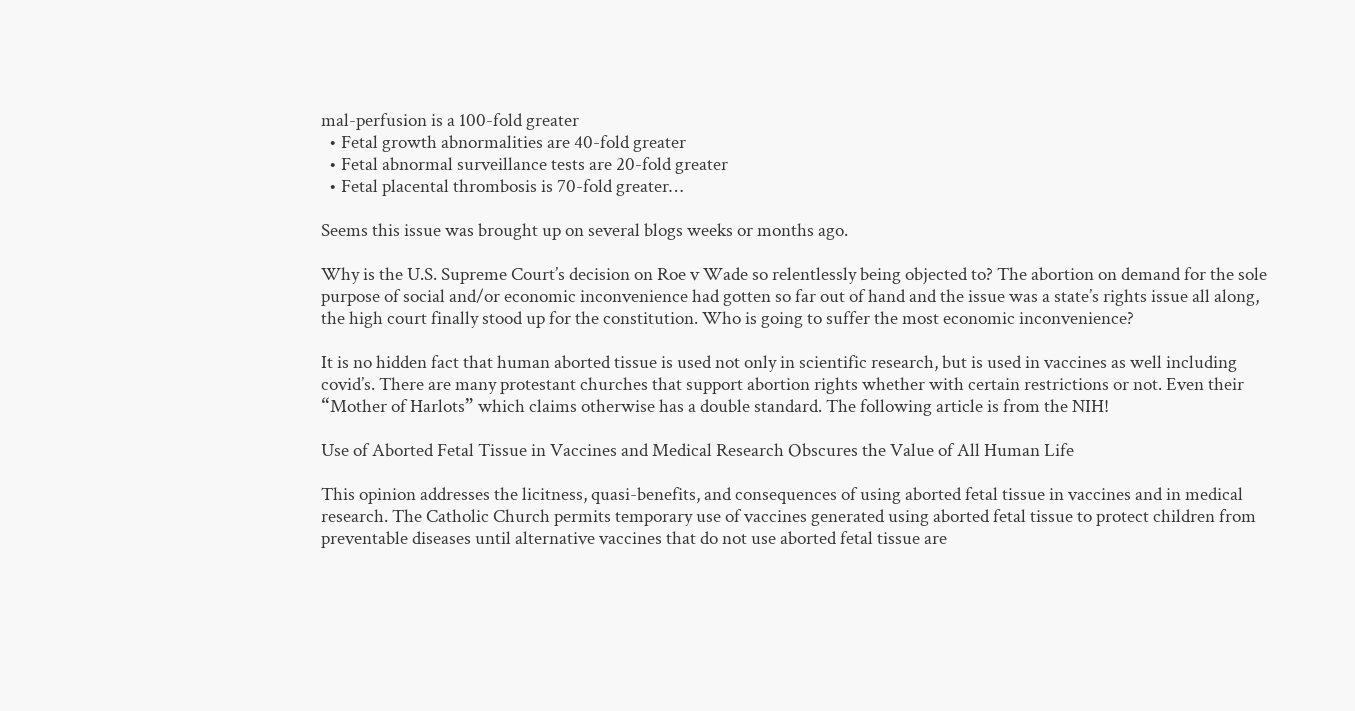mal-perfusion is a 100-fold greater
  • Fetal growth abnormalities are 40-fold greater
  • Fetal abnormal surveillance tests are 20-fold greater
  • Fetal placental thrombosis is 70-fold greater…

Seems this issue was brought up on several blogs weeks or months ago.

Why is the U.S. Supreme Court’s decision on Roe v Wade so relentlessly being objected to? The abortion on demand for the sole purpose of social and/or economic inconvenience had gotten so far out of hand and the issue was a state’s rights issue all along, the high court finally stood up for the constitution. Who is going to suffer the most economic inconvenience?

It is no hidden fact that human aborted tissue is used not only in scientific research, but is used in vaccines as well including covid’s. There are many protestant churches that support abortion rights whether with certain restrictions or not. Even their “Mother of Harlots” which claims otherwise has a double standard. The following article is from the NIH!

Use of Aborted Fetal Tissue in Vaccines and Medical Research Obscures the Value of All Human Life

This opinion addresses the licitness, quasi-benefits, and consequences of using aborted fetal tissue in vaccines and in medical research. The Catholic Church permits temporary use of vaccines generated using aborted fetal tissue to protect children from preventable diseases until alternative vaccines that do not use aborted fetal tissue are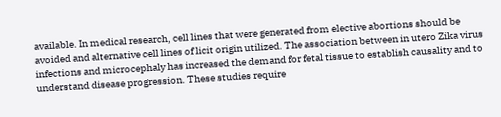available. In medical research, cell lines that were generated from elective abortions should be avoided and alternative cell lines of licit origin utilized. The association between in utero Zika virus infections and microcephaly has increased the demand for fetal tissue to establish causality and to understand disease progression. These studies require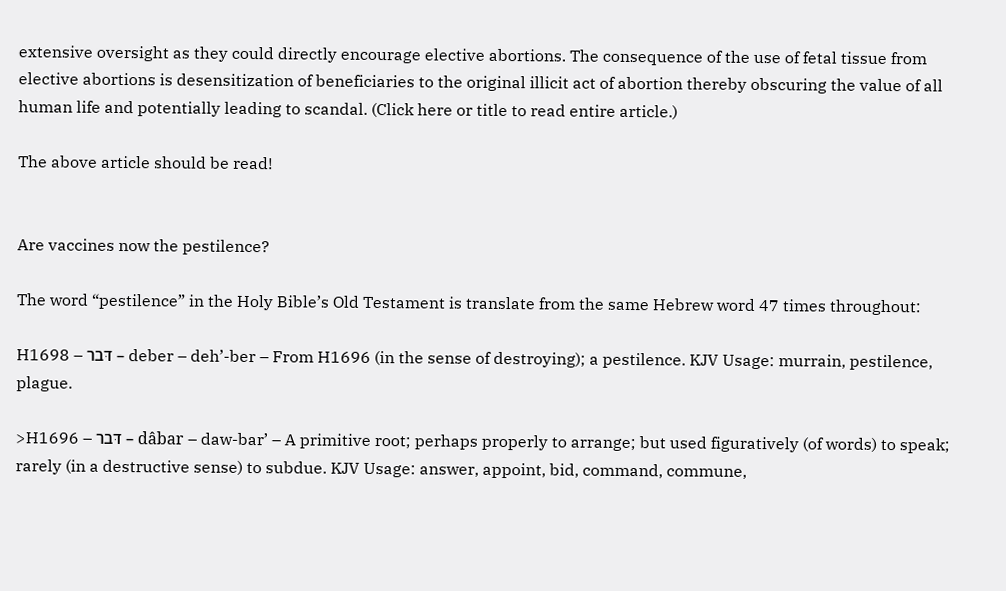extensive oversight as they could directly encourage elective abortions. The consequence of the use of fetal tissue from elective abortions is desensitization of beneficiaries to the original illicit act of abortion thereby obscuring the value of all human life and potentially leading to scandal. (Click here or title to read entire article.)

The above article should be read!


Are vaccines now the pestilence?

The word “pestilence” in the Holy Bible’s Old Testament is translate from the same Hebrew word 47 times throughout:

H1698 – דּבר – deber – deh’-ber – From H1696 (in the sense of destroying); a pestilence. KJV Usage: murrain, pestilence, plague.

>H1696 – דּבר – dâbar – daw-bar’ – A primitive root; perhaps properly to arrange; but used figuratively (of words) to speak; rarely (in a destructive sense) to subdue. KJV Usage: answer, appoint, bid, command, commune,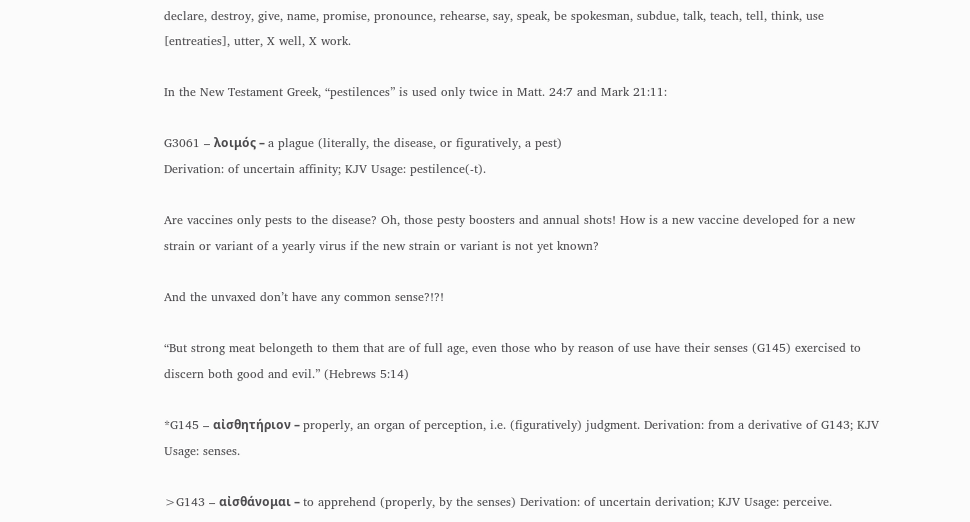declare, destroy, give, name, promise, pronounce, rehearse, say, speak, be spokesman, subdue, talk, teach, tell, think, use [entreaties], utter, X well, X work.

In the New Testament Greek, “pestilences” is used only twice in Matt. 24:7 and Mark 21:11:

G3061 – λοιμός – a plague (literally, the disease, or figuratively, a pest)
Derivation: of uncertain affinity; KJV Usage: pestilence(-t).

Are vaccines only pests to the disease? Oh, those pesty boosters and annual shots! How is a new vaccine developed for a new strain or variant of a yearly virus if the new strain or variant is not yet known?

And the unvaxed don’t have any common sense?!?!

“But strong meat belongeth to them that are of full age, even those who by reason of use have their senses (G145) exercised to discern both good and evil.” (Hebrews 5:14)

*G145 – αἰσθητήριον – properly, an organ of perception, i.e. (figuratively) judgment. Derivation: from a derivative of G143; KJV Usage: senses.

>G143 – αἰσθάνομαι – to apprehend (properly, by the senses) Derivation: of uncertain derivation; KJV Usage: perceive.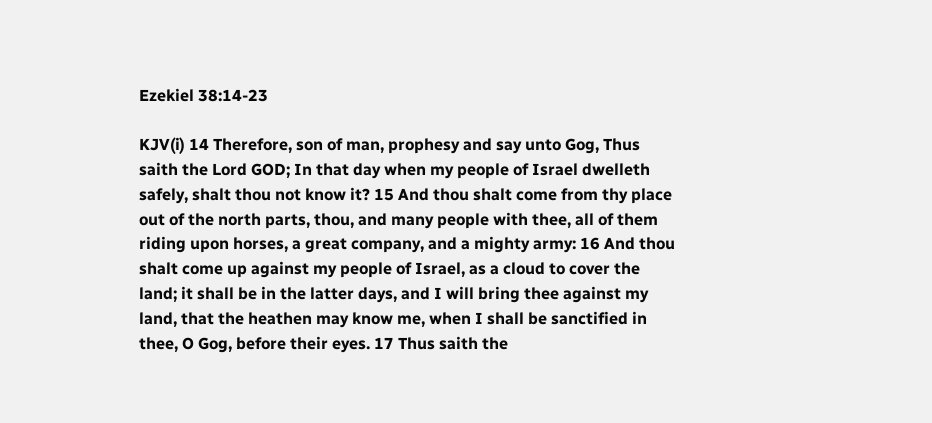Ezekiel 38:14-23

KJV(i) 14 Therefore, son of man, prophesy and say unto Gog, Thus saith the Lord GOD; In that day when my people of Israel dwelleth safely, shalt thou not know it? 15 And thou shalt come from thy place out of the north parts, thou, and many people with thee, all of them riding upon horses, a great company, and a mighty army: 16 And thou shalt come up against my people of Israel, as a cloud to cover the land; it shall be in the latter days, and I will bring thee against my land, that the heathen may know me, when I shall be sanctified in thee, O Gog, before their eyes. 17 Thus saith the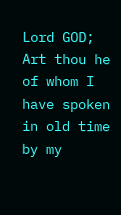Lord GOD; Art thou he of whom I have spoken in old time by my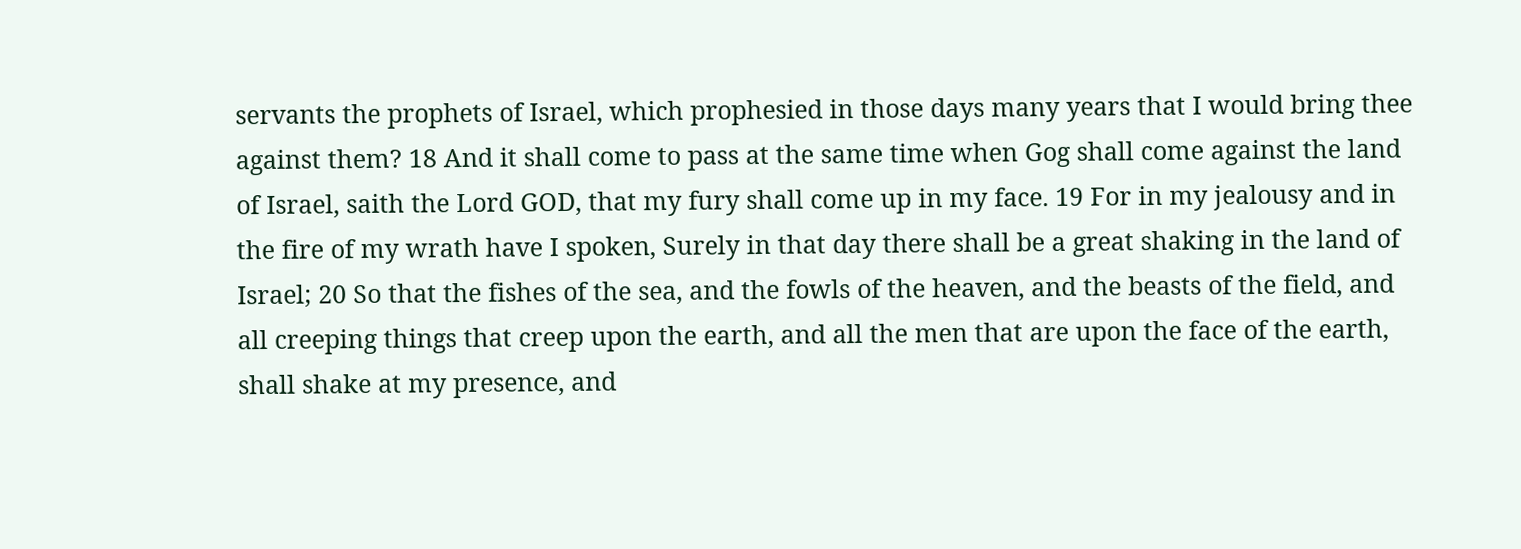servants the prophets of Israel, which prophesied in those days many years that I would bring thee against them? 18 And it shall come to pass at the same time when Gog shall come against the land of Israel, saith the Lord GOD, that my fury shall come up in my face. 19 For in my jealousy and in the fire of my wrath have I spoken, Surely in that day there shall be a great shaking in the land of Israel; 20 So that the fishes of the sea, and the fowls of the heaven, and the beasts of the field, and all creeping things that creep upon the earth, and all the men that are upon the face of the earth, shall shake at my presence, and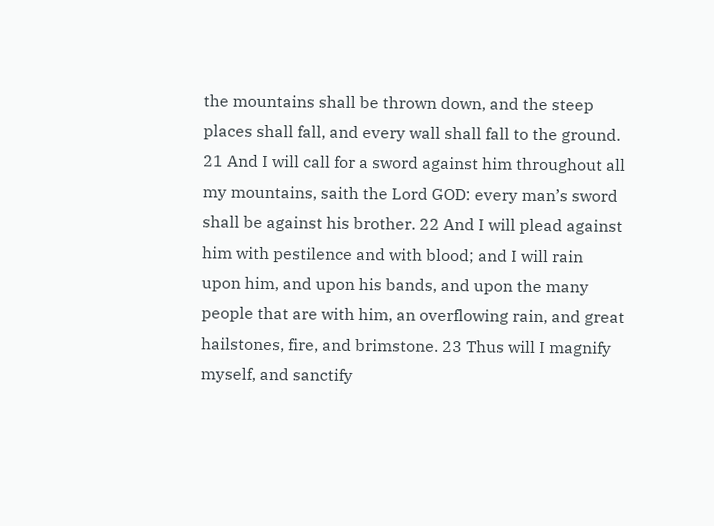the mountains shall be thrown down, and the steep places shall fall, and every wall shall fall to the ground. 21 And I will call for a sword against him throughout all my mountains, saith the Lord GOD: every man’s sword shall be against his brother. 22 And I will plead against him with pestilence and with blood; and I will rain upon him, and upon his bands, and upon the many people that are with him, an overflowing rain, and great hailstones, fire, and brimstone. 23 Thus will I magnify myself, and sanctify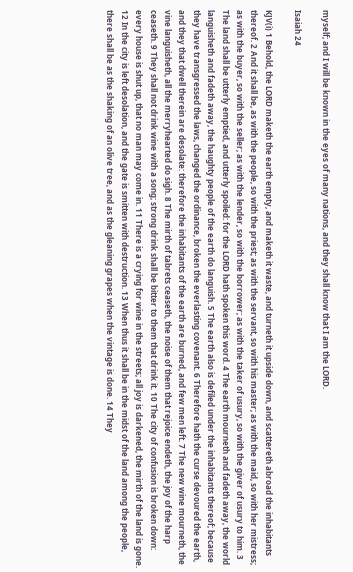myself; and I will be known in the eyes of many nations, and they shall know that I am the LORD.

Isaiah 24

KJV(i) 1 Behold, the LORD maketh the earth empty, and maketh it waste, and turneth it upside down, and scattereth abroad the inhabitants thereof. 2 And it shall be, as with the people, so with the priest; as with the servant, so with his master; as with the maid, so with her mistress; as with the buyer, so with the seller; as with the lender, so with the borrower; as with the taker of usury, so with the giver of usury to him. 3 The land shall be utterly emptied, and utterly spoiled: for the LORD hath spoken this word. 4 The earth mourneth and fadeth away, the world languisheth and fadeth away, the haughty people of the earth do languish. 5 The earth also is defiled under the inhabitants thereof; because they have transgressed the laws, changed the ordinance, broken the everlasting covenant. 6 Therefore hath the curse devoured the earth, and they that dwell therein are desolate: therefore the inhabitants of the earth are burned, and few men left. 7 The new wine mourneth, the vine languisheth, all the merryhearted do sigh. 8 The mirth of tabrets ceaseth, the noise of them that rejoice endeth, the joy of the harp ceaseth. 9 They shall not drink wine with a song; strong drink shall be bitter to them that drink it. 10 The city of confusion is broken down: every house is shut up, that no man may come in. 11 There is a crying for wine in the streets; all joy is darkened, the mirth of the land is gone. 12 In the city is left desolation, and the gate is smitten with destruction. 13 When thus it shall be in the midst of the land among the people, there shall be as the shaking of an olive tree, and as the gleaning grapes when the vintage is done. 14 They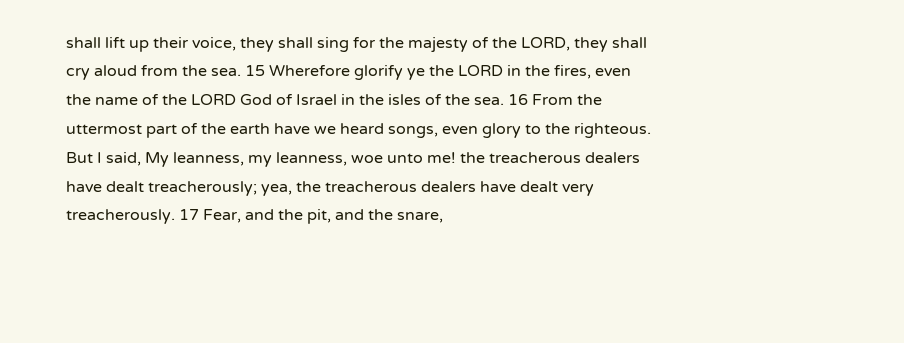shall lift up their voice, they shall sing for the majesty of the LORD, they shall cry aloud from the sea. 15 Wherefore glorify ye the LORD in the fires, even the name of the LORD God of Israel in the isles of the sea. 16 From the uttermost part of the earth have we heard songs, even glory to the righteous. But I said, My leanness, my leanness, woe unto me! the treacherous dealers have dealt treacherously; yea, the treacherous dealers have dealt very treacherously. 17 Fear, and the pit, and the snare,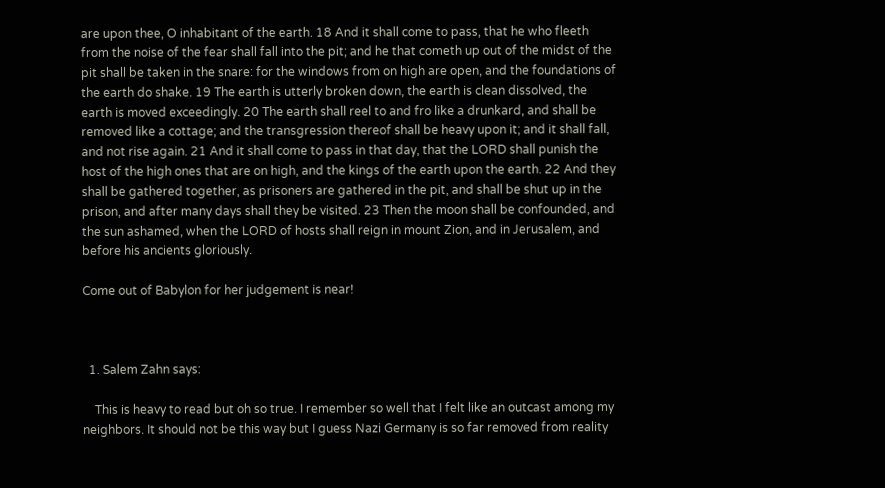are upon thee, O inhabitant of the earth. 18 And it shall come to pass, that he who fleeth from the noise of the fear shall fall into the pit; and he that cometh up out of the midst of the pit shall be taken in the snare: for the windows from on high are open, and the foundations of the earth do shake. 19 The earth is utterly broken down, the earth is clean dissolved, the earth is moved exceedingly. 20 The earth shall reel to and fro like a drunkard, and shall be removed like a cottage; and the transgression thereof shall be heavy upon it; and it shall fall, and not rise again. 21 And it shall come to pass in that day, that the LORD shall punish the host of the high ones that are on high, and the kings of the earth upon the earth. 22 And they shall be gathered together, as prisoners are gathered in the pit, and shall be shut up in the prison, and after many days shall they be visited. 23 Then the moon shall be confounded, and the sun ashamed, when the LORD of hosts shall reign in mount Zion, and in Jerusalem, and before his ancients gloriously.

Come out of Babylon for her judgement is near!



  1. Salem Zahn says:

    This is heavy to read but oh so true. I remember so well that I felt like an outcast among my neighbors. It should not be this way but I guess Nazi Germany is so far removed from reality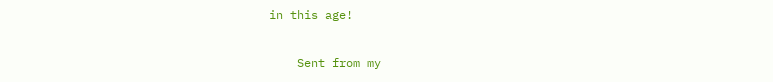in this age!

    Sent from my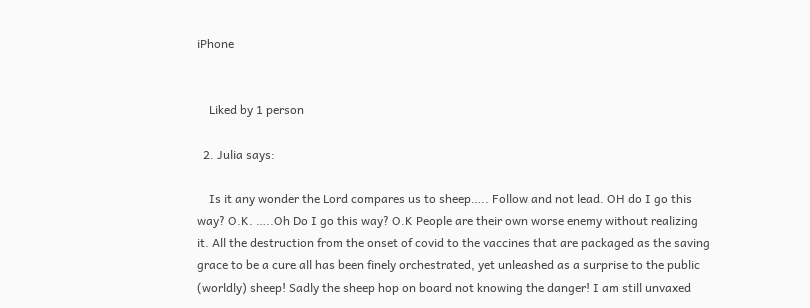iPhone


    Liked by 1 person

  2. Julia says:

    Is it any wonder the Lord compares us to sheep….. Follow and not lead. OH do I go this way? O.K. …..Oh Do I go this way? O.K People are their own worse enemy without realizing it. All the destruction from the onset of covid to the vaccines that are packaged as the saving grace to be a cure all has been finely orchestrated, yet unleashed as a surprise to the public (worldly) sheep! Sadly the sheep hop on board not knowing the danger! I am still unvaxed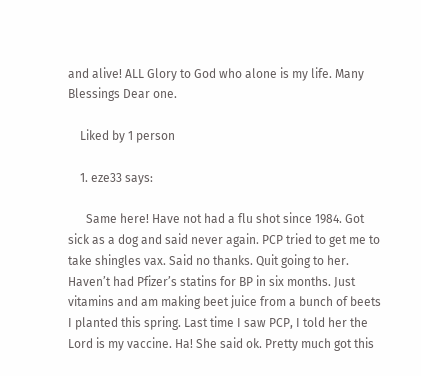and alive! ALL Glory to God who alone is my life. Many Blessings Dear one.

    Liked by 1 person

    1. eze33 says:

      Same here! Have not had a flu shot since 1984. Got sick as a dog and said never again. PCP tried to get me to take shingles vax. Said no thanks. Quit going to her. Haven’t had Pfizer’s statins for BP in six months. Just vitamins and am making beet juice from a bunch of beets I planted this spring. Last time I saw PCP, I told her the Lord is my vaccine. Ha! She said ok. Pretty much got this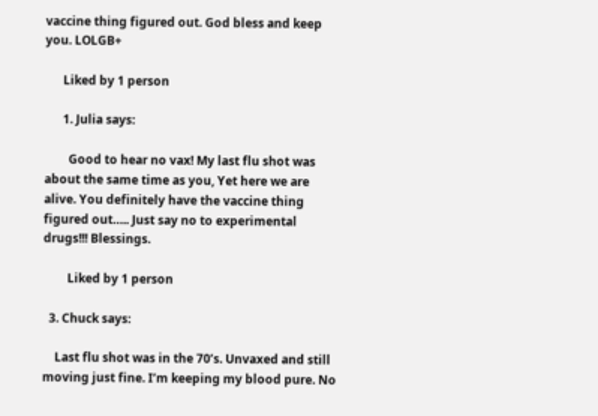vaccine thing figured out. God bless and keep you. LOLGB+

      Liked by 1 person

      1. Julia says:

        Good to hear no vax! My last flu shot was about the same time as you, Yet here we are alive. You definitely have the vaccine thing figured out….. Just say no to experimental drugs!!! Blessings.

        Liked by 1 person

  3. Chuck says:

    Last flu shot was in the 70’s. Unvaxed and still moving just fine. I’m keeping my blood pure. No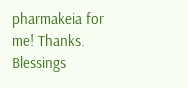pharmakeia for me! Thanks. Blessings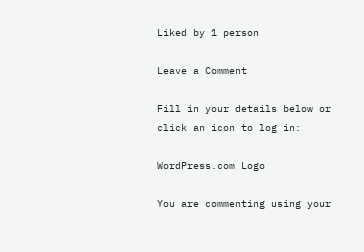Liked by 1 person

Leave a Comment

Fill in your details below or click an icon to log in:

WordPress.com Logo

You are commenting using your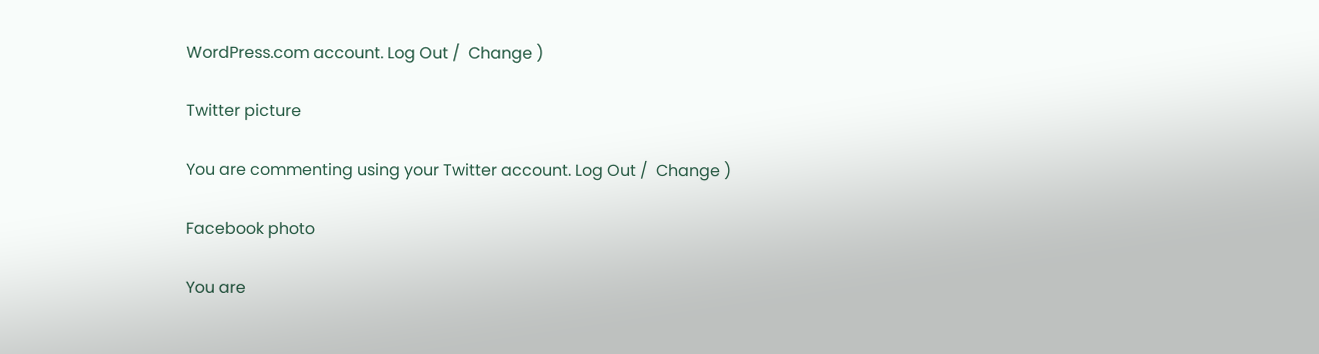WordPress.com account. Log Out /  Change )

Twitter picture

You are commenting using your Twitter account. Log Out /  Change )

Facebook photo

You are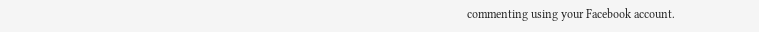commenting using your Facebook account.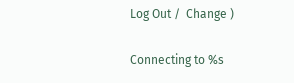Log Out /  Change )

Connecting to %s